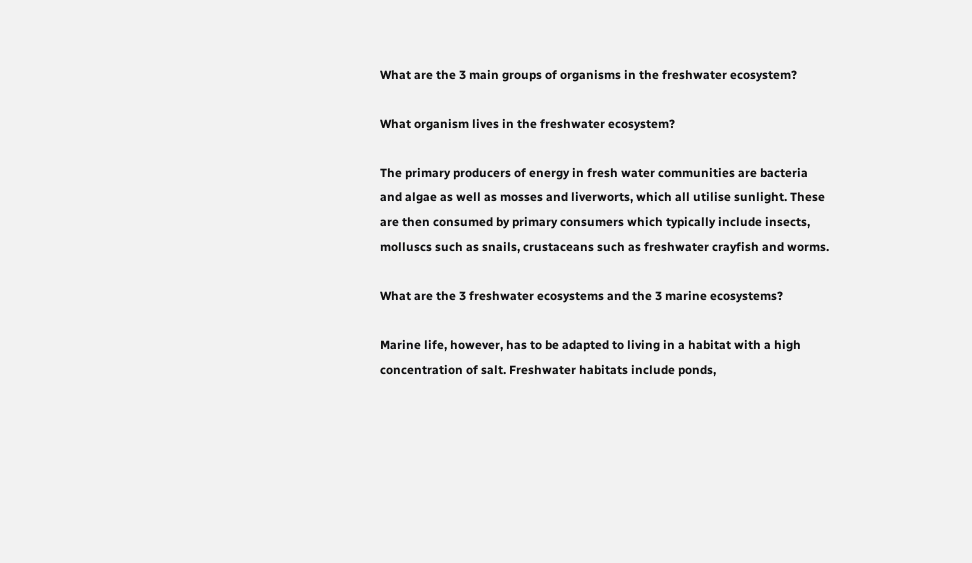What are the 3 main groups of organisms in the freshwater ecosystem?

What organism lives in the freshwater ecosystem?

The primary producers of energy in fresh water communities are bacteria and algae as well as mosses and liverworts, which all utilise sunlight. These are then consumed by primary consumers which typically include insects, molluscs such as snails, crustaceans such as freshwater crayfish and worms.

What are the 3 freshwater ecosystems and the 3 marine ecosystems?

Marine life, however, has to be adapted to living in a habitat with a high concentration of salt. Freshwater habitats include ponds,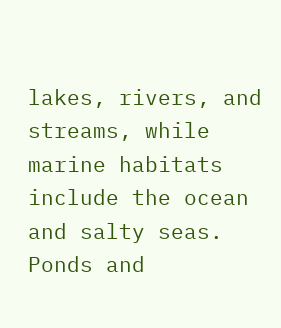lakes, rivers, and streams, while marine habitats include the ocean and salty seas. Ponds and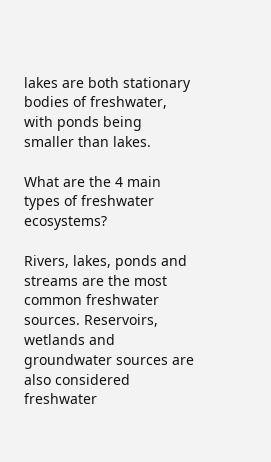lakes are both stationary bodies of freshwater, with ponds being smaller than lakes.

What are the 4 main types of freshwater ecosystems?

Rivers, lakes, ponds and streams are the most common freshwater sources. Reservoirs, wetlands and groundwater sources are also considered freshwater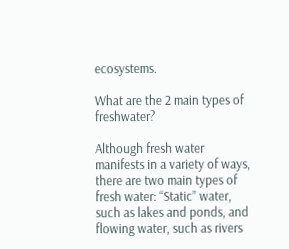ecosystems.

What are the 2 main types of freshwater?

Although fresh water manifests in a variety of ways, there are two main types of fresh water: “Static” water, such as lakes and ponds, and flowing water, such as rivers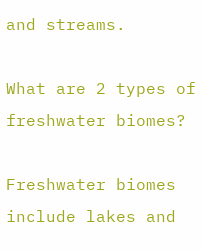and streams.

What are 2 types of freshwater biomes?

Freshwater biomes include lakes and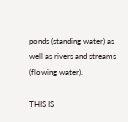ponds (standing water) as well as rivers and streams (flowing water).

THIS IS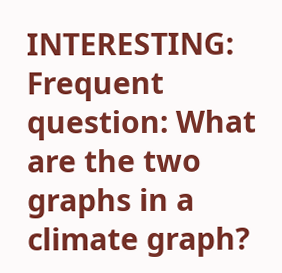INTERESTING:  Frequent question: What are the two graphs in a climate graph?